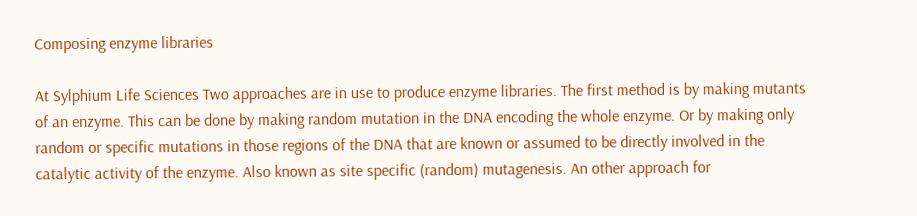Composing enzyme libraries

At Sylphium Life Sciences Two approaches are in use to produce enzyme libraries. The first method is by making mutants of an enzyme. This can be done by making random mutation in the DNA encoding the whole enzyme. Or by making only random or specific mutations in those regions of the DNA that are known or assumed to be directly involved in the catalytic activity of the enzyme. Also known as site specific (random) mutagenesis. An other approach for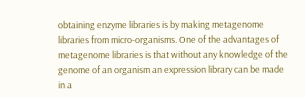obtaining enzyme libraries is by making metagenome libraries from micro-organisms. One of the advantages of metagenome libraries is that without any knowledge of the genome of an organism an expression library can be made in a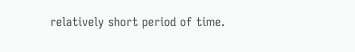relatively short period of time.